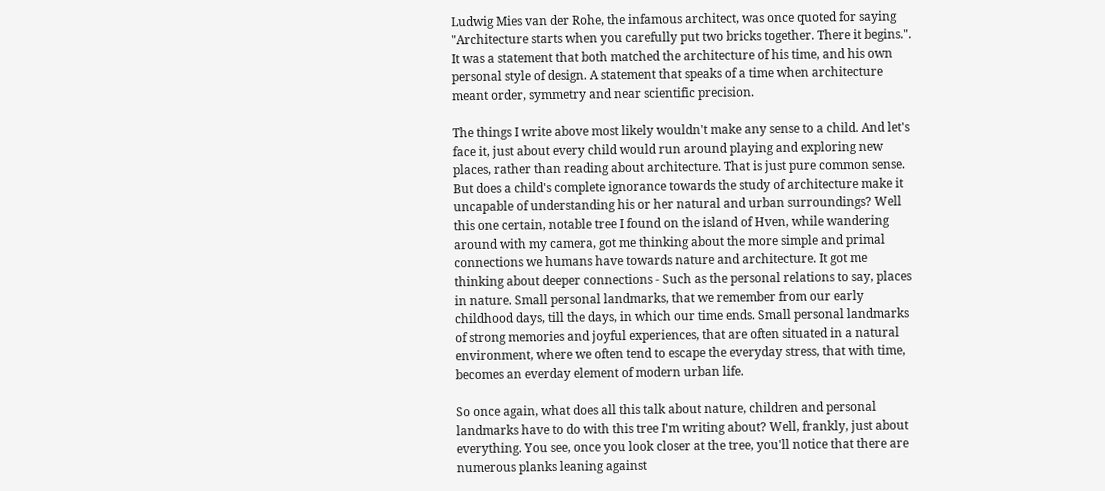Ludwig Mies van der Rohe, the infamous architect, was once quoted for saying "Architecture starts when you carefully put two bricks together. There it begins.". It was a statement that both matched the architecture of his time, and his own personal style of design. A statement that speaks of a time when architecture meant order, symmetry and near scientific precision.

The things I write above most likely wouldn't make any sense to a child. And let's face it, just about every child would run around playing and exploring new places, rather than reading about architecture. That is just pure common sense. But does a child's complete ignorance towards the study of architecture make it uncapable of understanding his or her natural and urban surroundings? Well this one certain, notable tree I found on the island of Hven, while wandering around with my camera, got me thinking about the more simple and primal connections we humans have towards nature and architecture. It got me thinking about deeper connections - Such as the personal relations to say, places in nature. Small personal landmarks, that we remember from our early childhood days, till the days, in which our time ends. Small personal landmarks of strong memories and joyful experiences, that are often situated in a natural environment, where we often tend to escape the everyday stress, that with time, becomes an everday element of modern urban life.

So once again, what does all this talk about nature, children and personal landmarks have to do with this tree I'm writing about? Well, frankly, just about everything. You see, once you look closer at the tree, you'll notice that there are numerous planks leaning against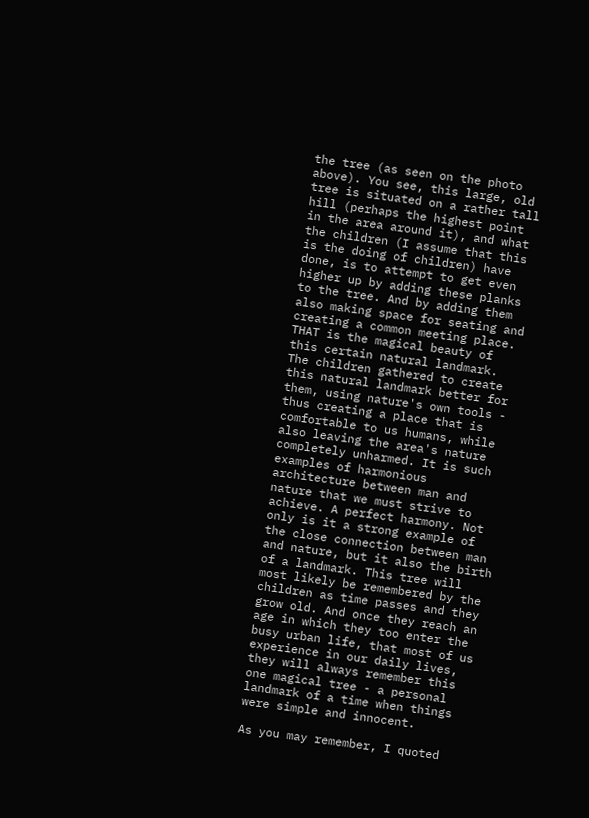the tree (as seen on the photo above). You see, this large, old tree is situated on a rather tall hill (perhaps the highest point in the area around it), and what the children (I assume that this is the doing of children) have done, is to attempt to get even higher up by adding these planks to the tree. And by adding them also making space for seating and creating a common meeting place. THAT is the magical beauty of this certain natural landmark. The children gathered to create this natural landmark better for them, using nature's own tools - thus creating a place that is comfortable to us humans, while also leaving the area's nature completely unharmed. It is such examples of harmonious architecture between man and nature that we must strive to achieve. A perfect harmony. Not only is it a strong example of the close connection between man and nature, but it also the birth of a landmark. This tree will most likely be remembered by the children as time passes and they grow old. And once they reach an age in which they too enter the busy urban life, that most of us experience in our daily lives, they will always remember this one magical tree - a personal landmark of a time when things were simple and innocent.

As you may remember, I quoted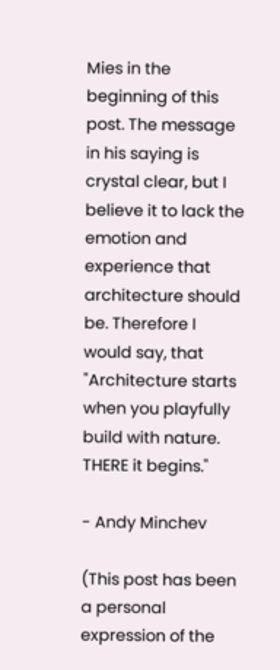Mies in the beginning of this post. The message in his saying is crystal clear, but I believe it to lack the emotion and experience that architecture should be. Therefore I would say, that "Architecture starts when you playfully build with nature. THERE it begins."

- Andy Minchev

(This post has been a personal expression of the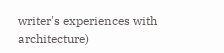writer's experiences with architecture)